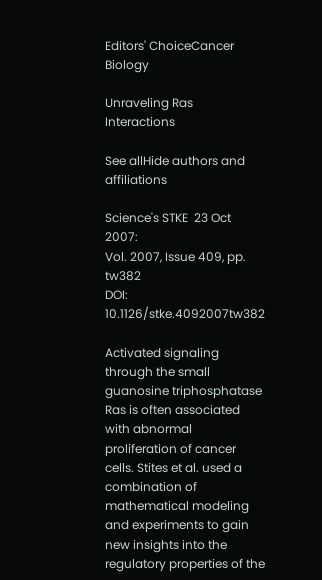Editors' ChoiceCancer Biology

Unraveling Ras Interactions

See allHide authors and affiliations

Science's STKE  23 Oct 2007:
Vol. 2007, Issue 409, pp. tw382
DOI: 10.1126/stke.4092007tw382

Activated signaling through the small guanosine triphosphatase Ras is often associated with abnormal proliferation of cancer cells. Stites et al. used a combination of mathematical modeling and experiments to gain new insights into the regulatory properties of the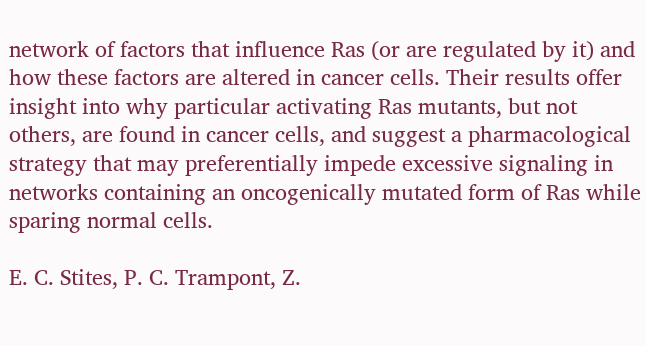network of factors that influence Ras (or are regulated by it) and how these factors are altered in cancer cells. Their results offer insight into why particular activating Ras mutants, but not others, are found in cancer cells, and suggest a pharmacological strategy that may preferentially impede excessive signaling in networks containing an oncogenically mutated form of Ras while sparing normal cells.

E. C. Stites, P. C. Trampont, Z.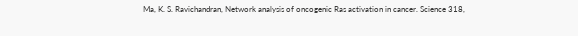Ma, K. S. Ravichandran, Network analysis of oncogenic Ras activation in cancer. Science 318,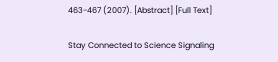463-467 (2007). [Abstract] [Full Text]

Stay Connected to Science Signaling